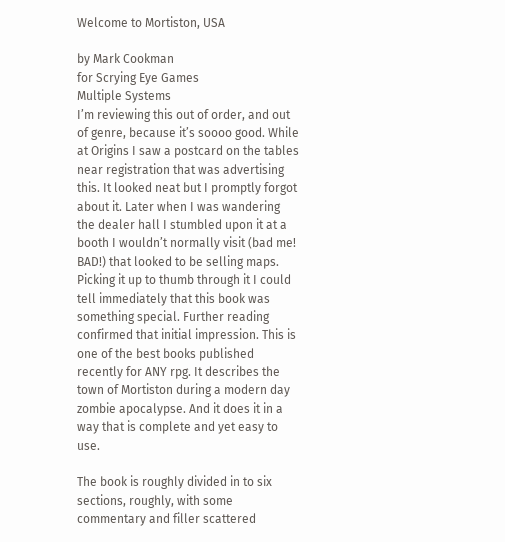Welcome to Mortiston, USA

by Mark Cookman
for Scrying Eye Games
Multiple Systems
I’m reviewing this out of order, and out of genre, because it’s soooo good. While at Origins I saw a postcard on the tables near registration that was advertising this. It looked neat but I promptly forgot about it. Later when I was wandering the dealer hall I stumbled upon it at a booth I wouldn’t normally visit (bad me! BAD!) that looked to be selling maps. Picking it up to thumb through it I could tell immediately that this book was something special. Further reading confirmed that initial impression. This is one of the best books published recently for ANY rpg. It describes the town of Mortiston during a modern day zombie apocalypse. And it does it in a way that is complete and yet easy to use.

The book is roughly divided in to six sections, roughly, with some commentary and filler scattered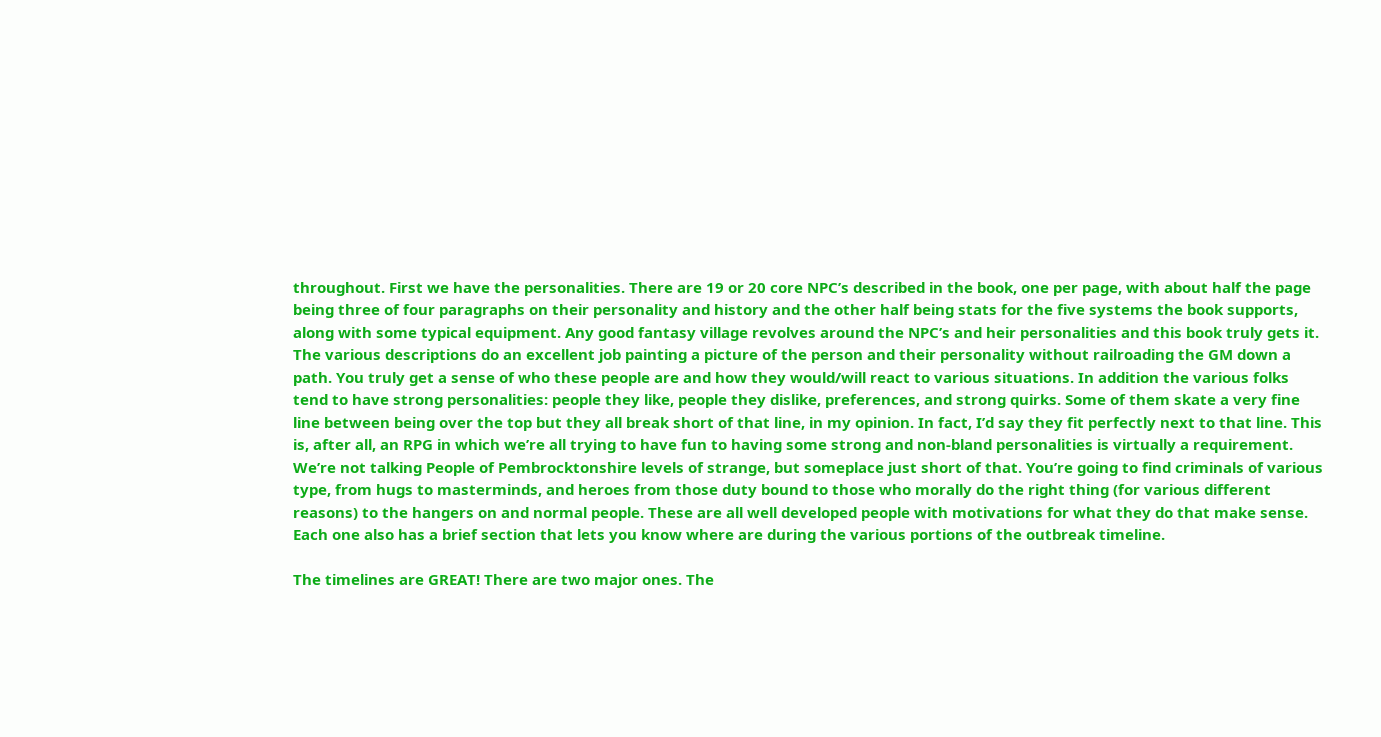throughout. First we have the personalities. There are 19 or 20 core NPC’s described in the book, one per page, with about half the page being three of four paragraphs on their personality and history and the other half being stats for the five systems the book supports, along with some typical equipment. Any good fantasy village revolves around the NPC’s and heir personalities and this book truly gets it. The various descriptions do an excellent job painting a picture of the person and their personality without railroading the GM down a path. You truly get a sense of who these people are and how they would/will react to various situations. In addition the various folks tend to have strong personalities: people they like, people they dislike, preferences, and strong quirks. Some of them skate a very fine line between being over the top but they all break short of that line, in my opinion. In fact, I’d say they fit perfectly next to that line. This is, after all, an RPG in which we’re all trying to have fun to having some strong and non-bland personalities is virtually a requirement. We’re not talking People of Pembrocktonshire levels of strange, but someplace just short of that. You’re going to find criminals of various type, from hugs to masterminds, and heroes from those duty bound to those who morally do the right thing (for various different reasons) to the hangers on and normal people. These are all well developed people with motivations for what they do that make sense. Each one also has a brief section that lets you know where are during the various portions of the outbreak timeline.

The timelines are GREAT! There are two major ones. The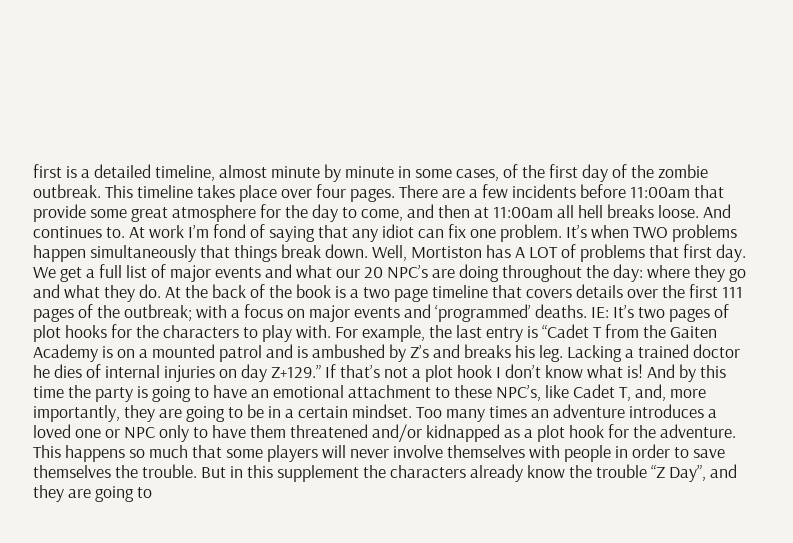first is a detailed timeline, almost minute by minute in some cases, of the first day of the zombie outbreak. This timeline takes place over four pages. There are a few incidents before 11:00am that provide some great atmosphere for the day to come, and then at 11:00am all hell breaks loose. And continues to. At work I’m fond of saying that any idiot can fix one problem. It’s when TWO problems happen simultaneously that things break down. Well, Mortiston has A LOT of problems that first day. We get a full list of major events and what our 20 NPC’s are doing throughout the day: where they go and what they do. At the back of the book is a two page timeline that covers details over the first 111 pages of the outbreak; with a focus on major events and ‘programmed’ deaths. IE: It’s two pages of plot hooks for the characters to play with. For example, the last entry is “Cadet T from the Gaiten Academy is on a mounted patrol and is ambushed by Z’s and breaks his leg. Lacking a trained doctor he dies of internal injuries on day Z+129.” If that’s not a plot hook I don’t know what is! And by this time the party is going to have an emotional attachment to these NPC’s, like Cadet T, and, more importantly, they are going to be in a certain mindset. Too many times an adventure introduces a loved one or NPC only to have them threatened and/or kidnapped as a plot hook for the adventure. This happens so much that some players will never involve themselves with people in order to save themselves the trouble. But in this supplement the characters already know the trouble “Z Day”, and they are going to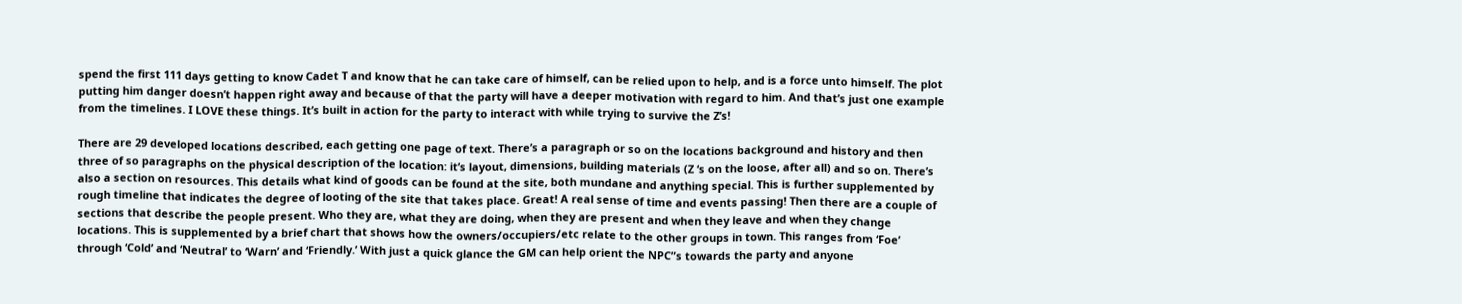spend the first 111 days getting to know Cadet T and know that he can take care of himself, can be relied upon to help, and is a force unto himself. The plot putting him danger doesn’t happen right away and because of that the party will have a deeper motivation with regard to him. And that’s just one example from the timelines. I LOVE these things. It’s built in action for the party to interact with while trying to survive the Z’s!

There are 29 developed locations described, each getting one page of text. There’s a paragraph or so on the locations background and history and then three of so paragraphs on the physical description of the location: it’s layout, dimensions, building materials (Z ‘s on the loose, after all) and so on. There’s also a section on resources. This details what kind of goods can be found at the site, both mundane and anything special. This is further supplemented by rough timeline that indicates the degree of looting of the site that takes place. Great! A real sense of time and events passing! Then there are a couple of sections that describe the people present. Who they are, what they are doing, when they are present and when they leave and when they change locations. This is supplemented by a brief chart that shows how the owners/occupiers/etc relate to the other groups in town. This ranges from ‘Foe’ through ‘Cold’ and ‘Neutral’ to ‘Warn’ and ‘Friendly.’ With just a quick glance the GM can help orient the NPC”s towards the party and anyone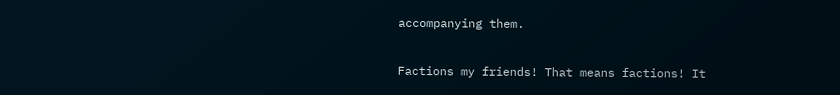accompanying them.

Factions my friends! That means factions! It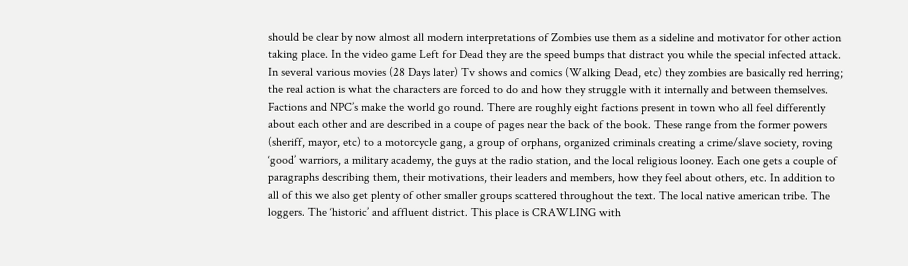should be clear by now almost all modern interpretations of Zombies use them as a sideline and motivator for other action taking place. In the video game Left for Dead they are the speed bumps that distract you while the special infected attack. In several various movies (28 Days later) Tv shows and comics (Walking Dead, etc) they zombies are basically red herring; the real action is what the characters are forced to do and how they struggle with it internally and between themselves. Factions and NPC’s make the world go round. There are roughly eight factions present in town who all feel differently about each other and are described in a coupe of pages near the back of the book. These range from the former powers (sheriff, mayor, etc) to a motorcycle gang, a group of orphans, organized criminals creating a crime/slave society, roving ‘good’ warriors, a military academy, the guys at the radio station, and the local religious looney. Each one gets a couple of paragraphs describing them, their motivations, their leaders and members, how they feel about others, etc. In addition to all of this we also get plenty of other smaller groups scattered throughout the text. The local native american tribe. The loggers. The ‘historic’ and affluent district. This place is CRAWLING with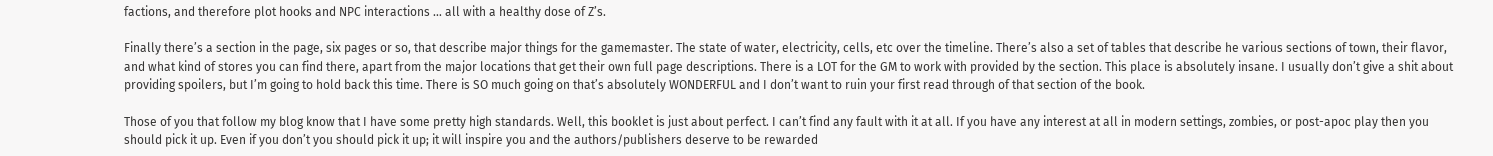factions, and therefore plot hooks and NPC interactions … all with a healthy dose of Z’s.

Finally there’s a section in the page, six pages or so, that describe major things for the gamemaster. The state of water, electricity, cells, etc over the timeline. There’s also a set of tables that describe he various sections of town, their flavor, and what kind of stores you can find there, apart from the major locations that get their own full page descriptions. There is a LOT for the GM to work with provided by the section. This place is absolutely insane. I usually don’t give a shit about providing spoilers, but I’m going to hold back this time. There is SO much going on that’s absolutely WONDERFUL and I don’t want to ruin your first read through of that section of the book.

Those of you that follow my blog know that I have some pretty high standards. Well, this booklet is just about perfect. I can’t find any fault with it at all. If you have any interest at all in modern settings, zombies, or post-apoc play then you should pick it up. Even if you don’t you should pick it up; it will inspire you and the authors/publishers deserve to be rewarded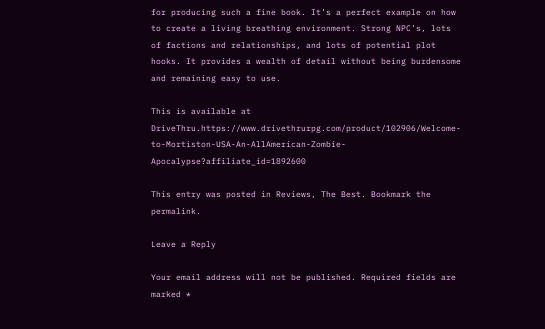for producing such a fine book. It’s a perfect example on how to create a living breathing environment. Strong NPC’s, lots of factions and relationships, and lots of potential plot hooks. It provides a wealth of detail without being burdensome and remaining easy to use.

This is available at DriveThru.https://www.drivethrurpg.com/product/102906/Welcome-to-Mortiston-USA-An-AllAmerican-Zombie-Apocalypse?affiliate_id=1892600

This entry was posted in Reviews, The Best. Bookmark the permalink.

Leave a Reply

Your email address will not be published. Required fields are marked *